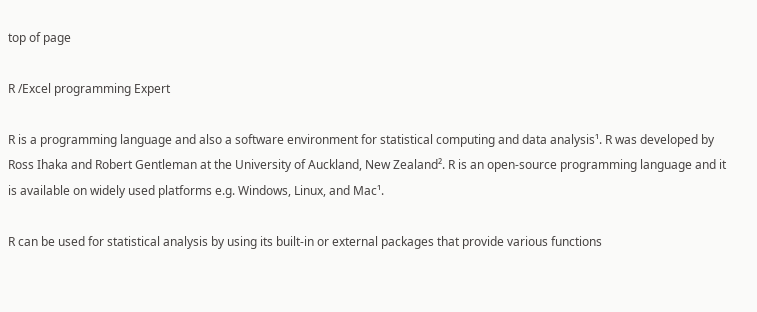top of page

R /Excel programming Expert

R is a programming language and also a software environment for statistical computing and data analysis¹. R was developed by Ross Ihaka and Robert Gentleman at the University of Auckland, New Zealand². R is an open-source programming language and it is available on widely used platforms e.g. Windows, Linux, and Mac¹.

R can be used for statistical analysis by using its built-in or external packages that provide various functions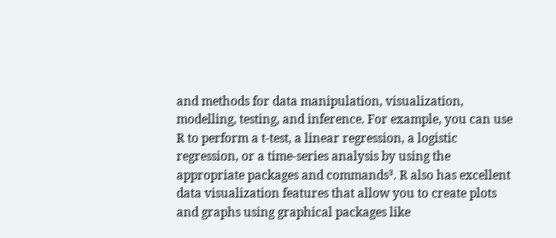and methods for data manipulation, visualization, modelling, testing, and inference. For example, you can use R to perform a t-test, a linear regression, a logistic regression, or a time-series analysis by using the appropriate packages and commands³. R also has excellent data visualization features that allow you to create plots and graphs using graphical packages like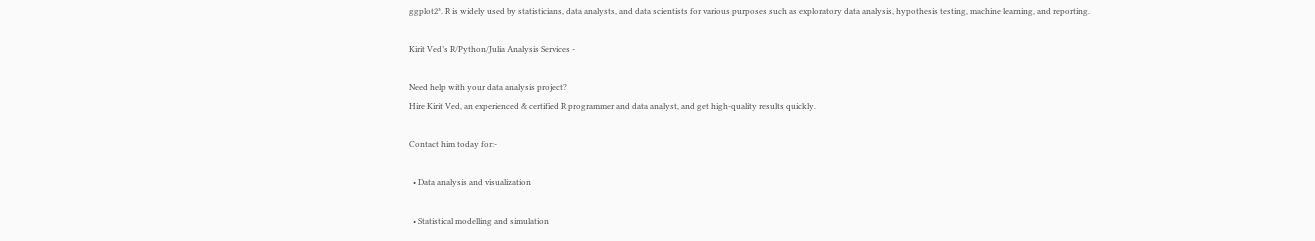ggplot2³. R is widely used by statisticians, data analysts, and data scientists for various purposes such as exploratory data analysis, hypothesis testing, machine learning, and reporting.

Kirit Ved’s R/Python/Julia Analysis Services -

Need help with your data analysis project?
Hire Kirit Ved, an experienced & certified R programmer and data analyst, and get high-quality results quickly.

Contact him today for:-

  • Data analysis and visualization

  • Statistical modelling and simulation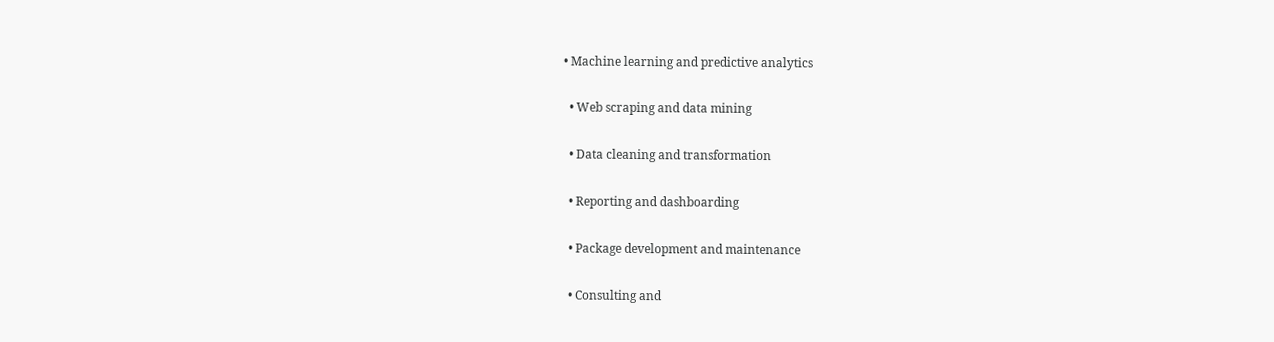• Machine learning and predictive analytics

  • Web scraping and data mining

  • Data cleaning and transformation

  • Reporting and dashboarding

  • Package development and maintenance

  • Consulting and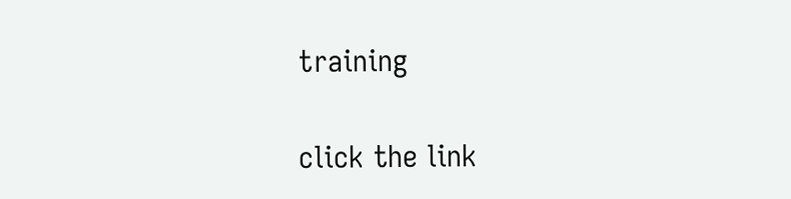training

click the link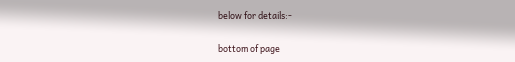below for details:-

bottom of page